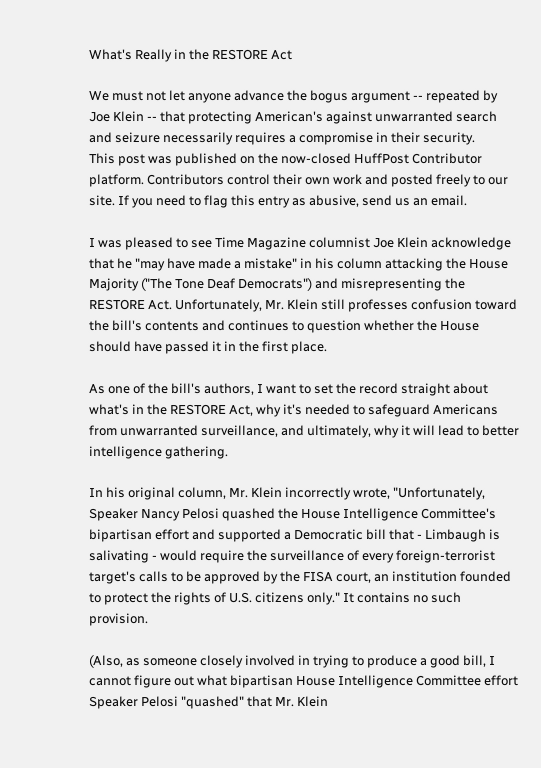What's Really in the RESTORE Act

We must not let anyone advance the bogus argument -- repeated by Joe Klein -- that protecting American's against unwarranted search and seizure necessarily requires a compromise in their security.
This post was published on the now-closed HuffPost Contributor platform. Contributors control their own work and posted freely to our site. If you need to flag this entry as abusive, send us an email.

I was pleased to see Time Magazine columnist Joe Klein acknowledge that he "may have made a mistake" in his column attacking the House Majority ("The Tone Deaf Democrats") and misrepresenting the RESTORE Act. Unfortunately, Mr. Klein still professes confusion toward the bill's contents and continues to question whether the House should have passed it in the first place.

As one of the bill's authors, I want to set the record straight about what's in the RESTORE Act, why it's needed to safeguard Americans from unwarranted surveillance, and ultimately, why it will lead to better intelligence gathering.

In his original column, Mr. Klein incorrectly wrote, "Unfortunately, Speaker Nancy Pelosi quashed the House Intelligence Committee's bipartisan effort and supported a Democratic bill that - Limbaugh is salivating - would require the surveillance of every foreign-terrorist target's calls to be approved by the FISA court, an institution founded to protect the rights of U.S. citizens only." It contains no such provision.

(Also, as someone closely involved in trying to produce a good bill, I cannot figure out what bipartisan House Intelligence Committee effort Speaker Pelosi "quashed" that Mr. Klein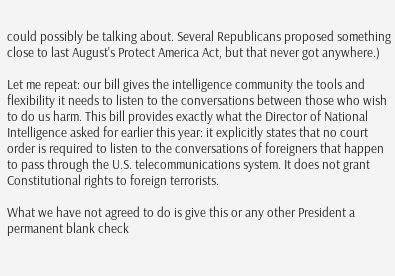could possibly be talking about. Several Republicans proposed something close to last August's Protect America Act, but that never got anywhere.)

Let me repeat: our bill gives the intelligence community the tools and flexibility it needs to listen to the conversations between those who wish to do us harm. This bill provides exactly what the Director of National Intelligence asked for earlier this year: it explicitly states that no court order is required to listen to the conversations of foreigners that happen to pass through the U.S. telecommunications system. It does not grant Constitutional rights to foreign terrorists.

What we have not agreed to do is give this or any other President a permanent blank check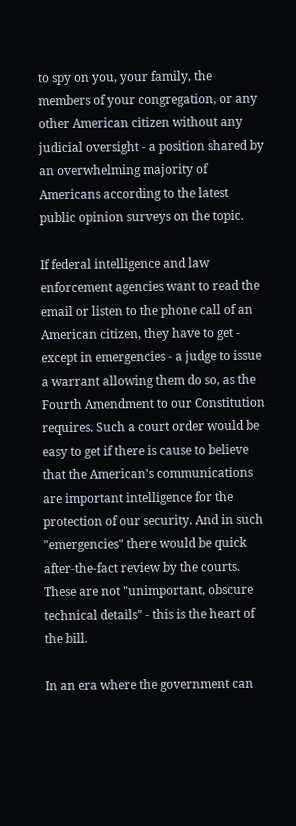to spy on you, your family, the members of your congregation, or any other American citizen without any judicial oversight - a position shared by an overwhelming majority of Americans according to the latest public opinion surveys on the topic.

If federal intelligence and law enforcement agencies want to read the email or listen to the phone call of an American citizen, they have to get - except in emergencies - a judge to issue a warrant allowing them do so, as the Fourth Amendment to our Constitution requires. Such a court order would be easy to get if there is cause to believe that the American's communications are important intelligence for the protection of our security. And in such "emergencies" there would be quick after-the-fact review by the courts. These are not "unimportant, obscure technical details" - this is the heart of the bill.

In an era where the government can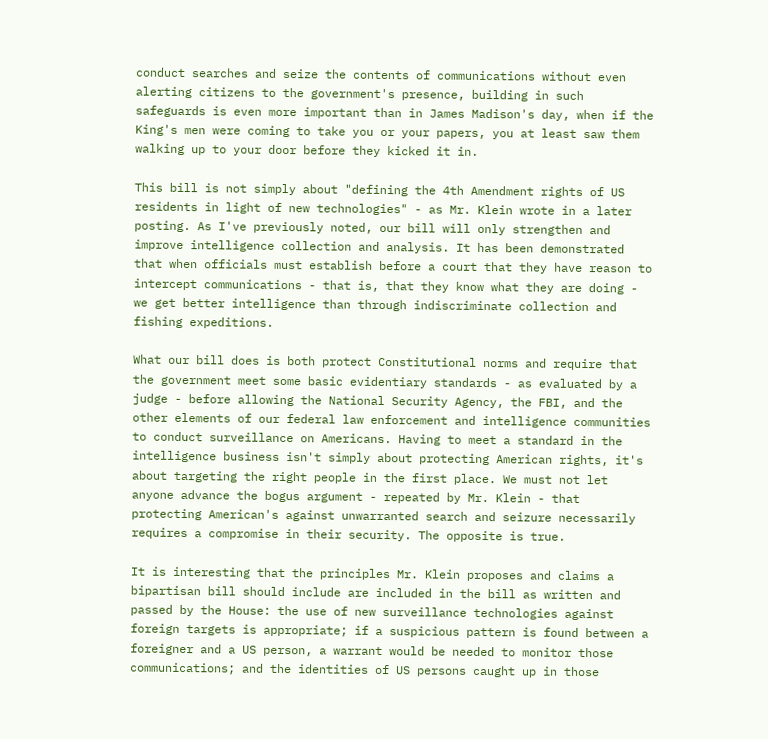conduct searches and seize the contents of communications without even alerting citizens to the government's presence, building in such safeguards is even more important than in James Madison's day, when if the King's men were coming to take you or your papers, you at least saw them walking up to your door before they kicked it in.

This bill is not simply about "defining the 4th Amendment rights of US residents in light of new technologies" - as Mr. Klein wrote in a later posting. As I've previously noted, our bill will only strengthen and improve intelligence collection and analysis. It has been demonstrated that when officials must establish before a court that they have reason to intercept communications - that is, that they know what they are doing - we get better intelligence than through indiscriminate collection and fishing expeditions.

What our bill does is both protect Constitutional norms and require that the government meet some basic evidentiary standards - as evaluated by a judge - before allowing the National Security Agency, the FBI, and the other elements of our federal law enforcement and intelligence communities to conduct surveillance on Americans. Having to meet a standard in the intelligence business isn't simply about protecting American rights, it's about targeting the right people in the first place. We must not let anyone advance the bogus argument - repeated by Mr. Klein - that protecting American's against unwarranted search and seizure necessarily requires a compromise in their security. The opposite is true.

It is interesting that the principles Mr. Klein proposes and claims a bipartisan bill should include are included in the bill as written and passed by the House: the use of new surveillance technologies against foreign targets is appropriate; if a suspicious pattern is found between a foreigner and a US person, a warrant would be needed to monitor those communications; and the identities of US persons caught up in those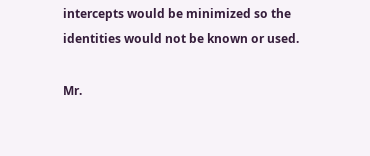intercepts would be minimized so the identities would not be known or used.

Mr.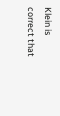Klein is correct that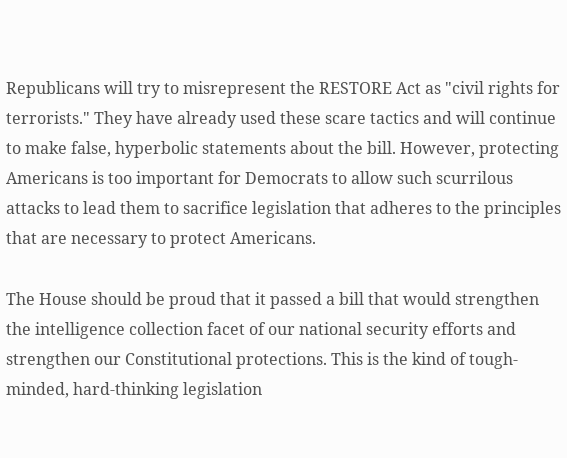Republicans will try to misrepresent the RESTORE Act as "civil rights for terrorists." They have already used these scare tactics and will continue to make false, hyperbolic statements about the bill. However, protecting Americans is too important for Democrats to allow such scurrilous attacks to lead them to sacrifice legislation that adheres to the principles that are necessary to protect Americans.

The House should be proud that it passed a bill that would strengthen the intelligence collection facet of our national security efforts and strengthen our Constitutional protections. This is the kind of tough-minded, hard-thinking legislation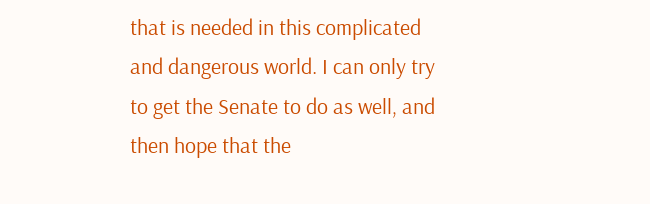that is needed in this complicated and dangerous world. I can only try to get the Senate to do as well, and then hope that the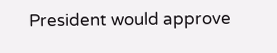President would approve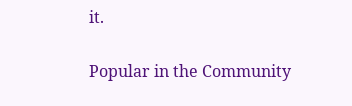it.

Popular in the Community